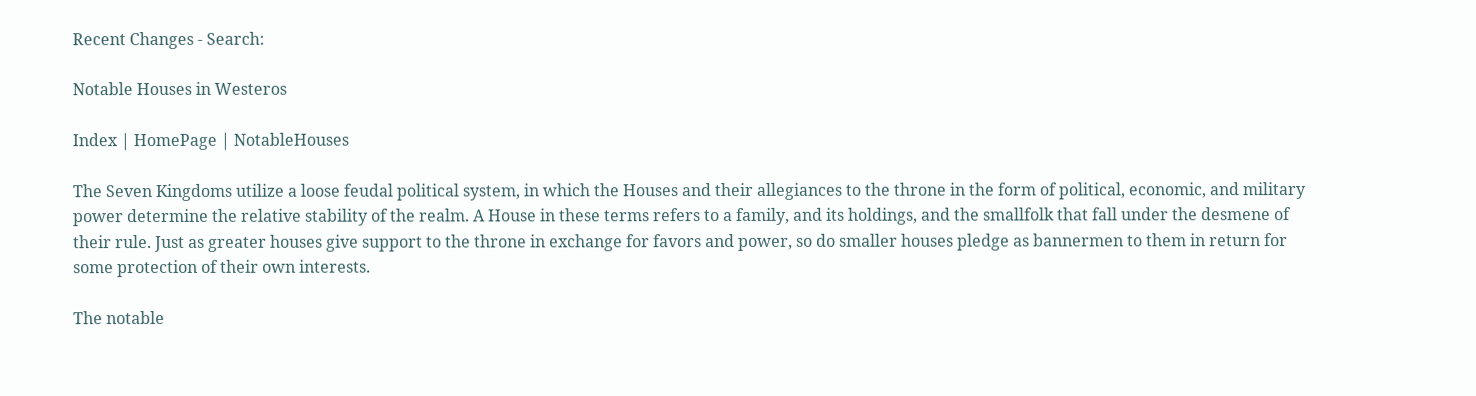Recent Changes - Search:

Notable Houses in Westeros

Index | HomePage | NotableHouses

The Seven Kingdoms utilize a loose feudal political system, in which the Houses and their allegiances to the throne in the form of political, economic, and military power determine the relative stability of the realm. A House in these terms refers to a family, and its holdings, and the smallfolk that fall under the desmene of their rule. Just as greater houses give support to the throne in exchange for favors and power, so do smaller houses pledge as bannermen to them in return for some protection of their own interests.

The notable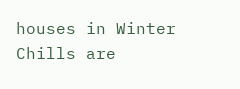houses in Winter Chills are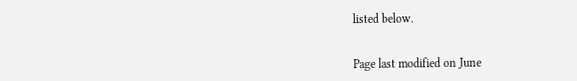listed below.


Page last modified on June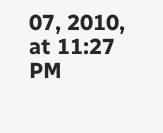07, 2010, at 11:27 PM